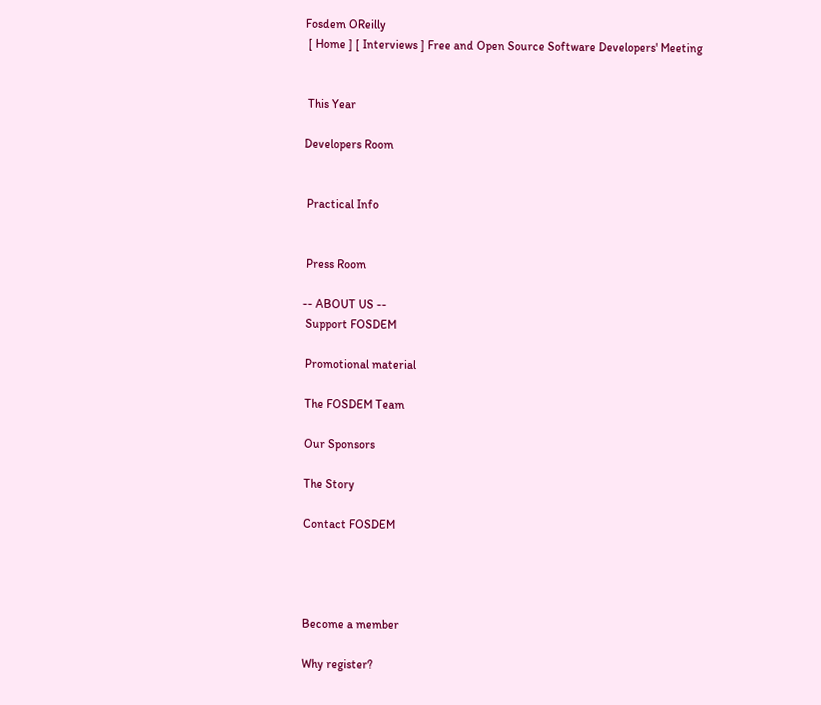Fosdem OReilly
 [ Home ] [ Interviews ] Free and Open Source Software Developers' Meeting


 This Year

Developers Room


 Practical Info


 Press Room

-- ABOUT US --
 Support FOSDEM

 Promotional material

 The FOSDEM Team

 Our Sponsors

 The Story

 Contact FOSDEM




 Become a member

 Why register?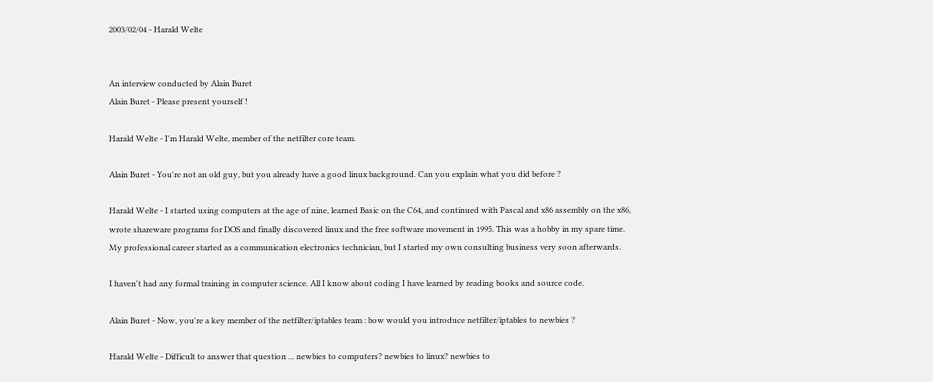2003/02/04 - Harald Welte


An interview conducted by Alain Buret
Alain Buret - Please present yourself !

Harald Welte - I'm Harald Welte, member of the netfilter core team.

Alain Buret - You're not an old guy, but you already have a good linux background. Can you explain what you did before ?

Harald Welte - I started using computers at the age of nine, learned Basic on the C64, and continued with Pascal and x86 assembly on the x86, wrote shareware programs for DOS and finally discovered linux and the free software movement in 1995. This was a hobby in my spare time. My professional career started as a communication electronics technician, but I started my own consulting business very soon afterwards.

I haven't had any formal training in computer science. All I know about coding I have learned by reading books and source code.

Alain Buret - Now, you're a key member of the netfilter/iptables team : bow would you introduce netfilter/iptables to newbies ?

Harald Welte - Difficult to answer that question ... newbies to computers? newbies to linux? newbies to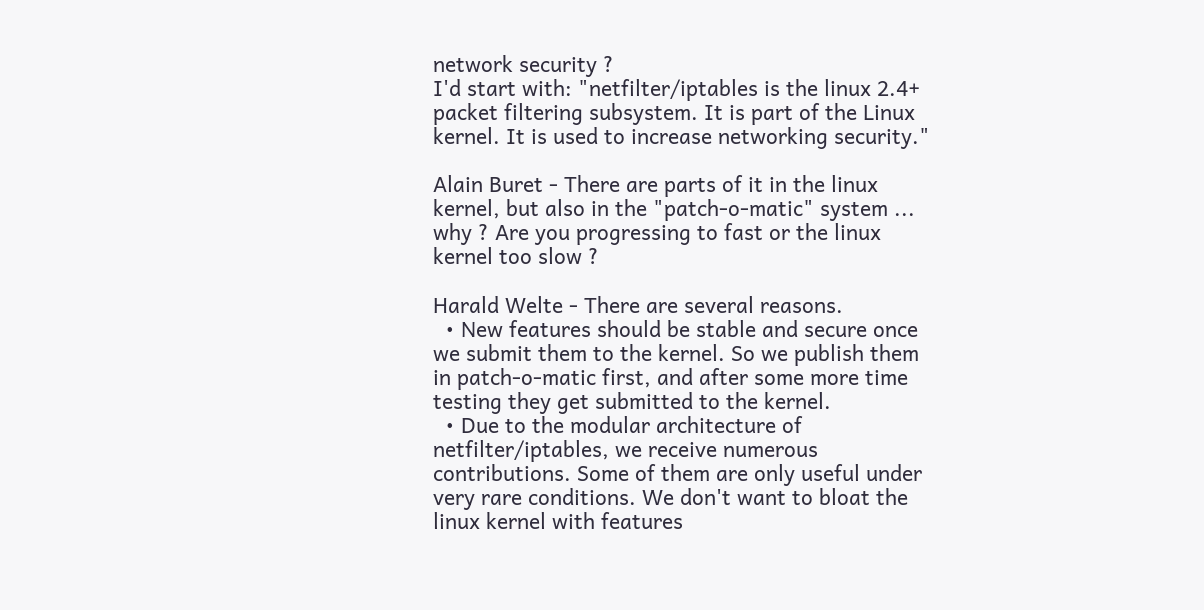network security ?
I'd start with: "netfilter/iptables is the linux 2.4+ packet filtering subsystem. It is part of the Linux kernel. It is used to increase networking security."

Alain Buret - There are parts of it in the linux kernel, but also in the "patch-o-matic" system ... why ? Are you progressing to fast or the linux kernel too slow ?

Harald Welte - There are several reasons.
  • New features should be stable and secure once we submit them to the kernel. So we publish them in patch-o-matic first, and after some more time testing they get submitted to the kernel.
  • Due to the modular architecture of netfilter/iptables, we receive numerous contributions. Some of them are only useful under very rare conditions. We don't want to bloat the linux kernel with features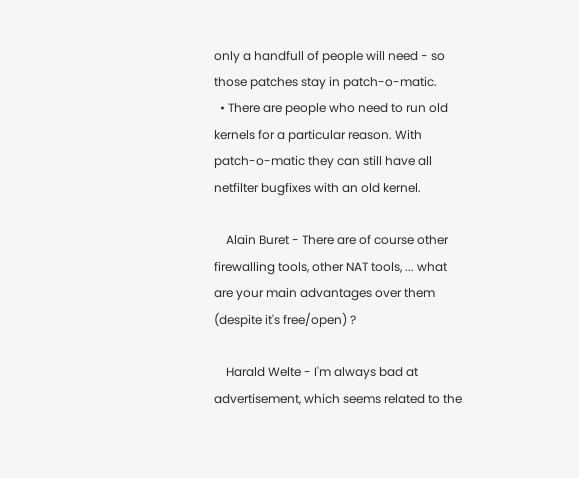only a handfull of people will need - so those patches stay in patch-o-matic.
  • There are people who need to run old kernels for a particular reason. With patch-o-matic they can still have all netfilter bugfixes with an old kernel.

    Alain Buret - There are of course other firewalling tools, other NAT tools, ... what are your main advantages over them (despite it's free/open) ?

    Harald Welte - I'm always bad at advertisement, which seems related to the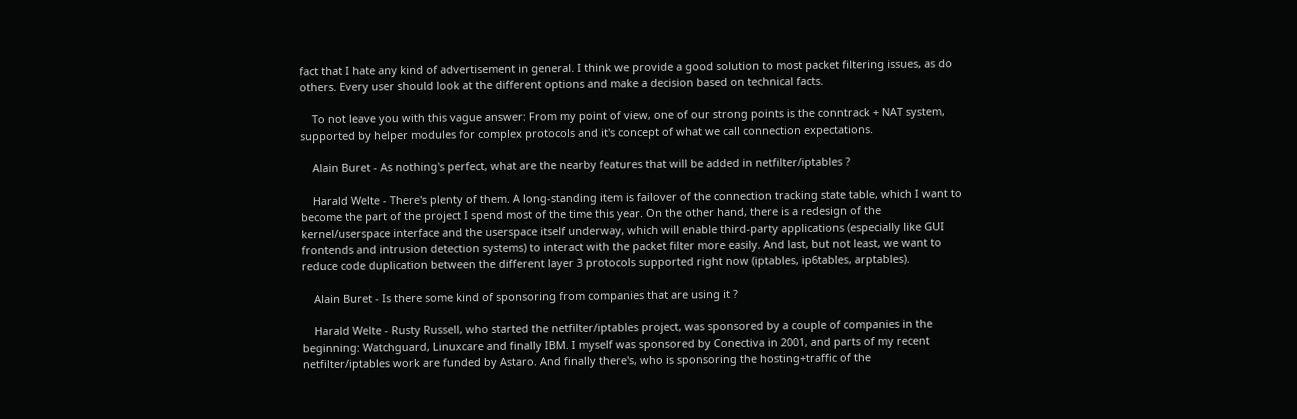fact that I hate any kind of advertisement in general. I think we provide a good solution to most packet filtering issues, as do others. Every user should look at the different options and make a decision based on technical facts.

    To not leave you with this vague answer: From my point of view, one of our strong points is the conntrack + NAT system, supported by helper modules for complex protocols and it's concept of what we call connection expectations.

    Alain Buret - As nothing's perfect, what are the nearby features that will be added in netfilter/iptables ?

    Harald Welte - There's plenty of them. A long-standing item is failover of the connection tracking state table, which I want to become the part of the project I spend most of the time this year. On the other hand, there is a redesign of the kernel/userspace interface and the userspace itself underway, which will enable third-party applications (especially like GUI frontends and intrusion detection systems) to interact with the packet filter more easily. And last, but not least, we want to reduce code duplication between the different layer 3 protocols supported right now (iptables, ip6tables, arptables).

    Alain Buret - Is there some kind of sponsoring from companies that are using it ?

    Harald Welte - Rusty Russell, who started the netfilter/iptables project, was sponsored by a couple of companies in the beginning: Watchguard, Linuxcare and finally IBM. I myself was sponsored by Conectiva in 2001, and parts of my recent netfilter/iptables work are funded by Astaro. And finally there's, who is sponsoring the hosting+traffic of the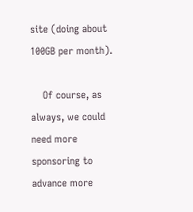site (doing about 100GB per month).

    Of course, as always, we could need more sponsoring to advance more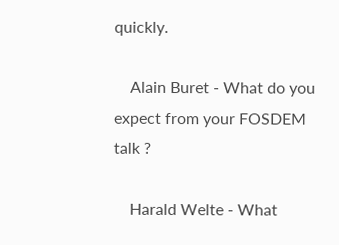quickly.

    Alain Buret - What do you expect from your FOSDEM talk ?

    Harald Welte - What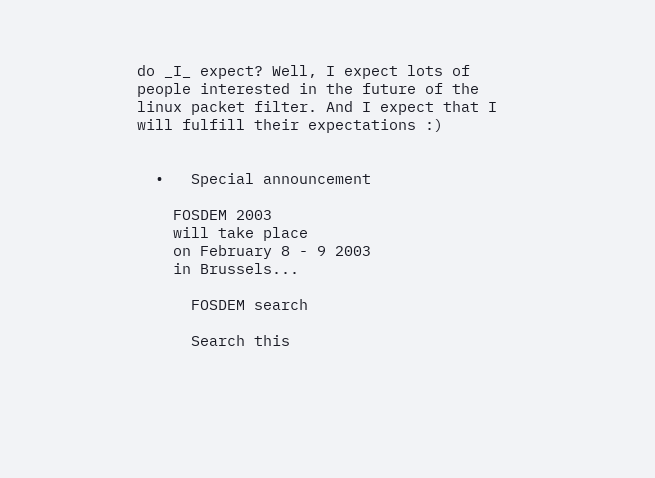do _I_ expect? Well, I expect lots of people interested in the future of the linux packet filter. And I expect that I will fulfill their expectations :)


  •   Special announcement

    FOSDEM 2003
    will take place
    on February 8 - 9 2003
    in Brussels...

      FOSDEM search

      Search this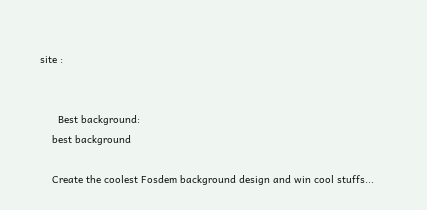site :


      Best background:
    best background

    Create the coolest Fosdem background design and win cool stuffs...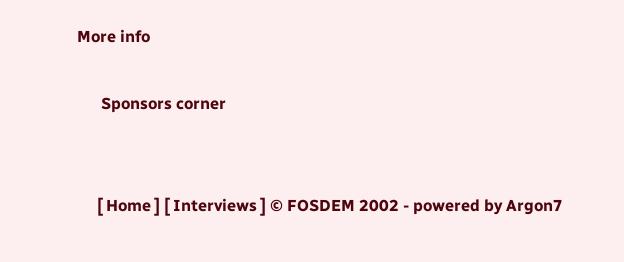More info

      Sponsors corner


     [ Home ] [ Interviews ] © FOSDEM 2002 - powered by Argon7